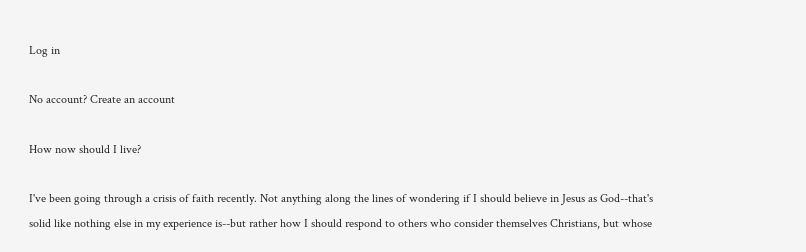Log in

No account? Create an account

How now should I live?

I've been going through a crisis of faith recently. Not anything along the lines of wondering if I should believe in Jesus as God--that's solid like nothing else in my experience is--but rather how I should respond to others who consider themselves Christians, but whose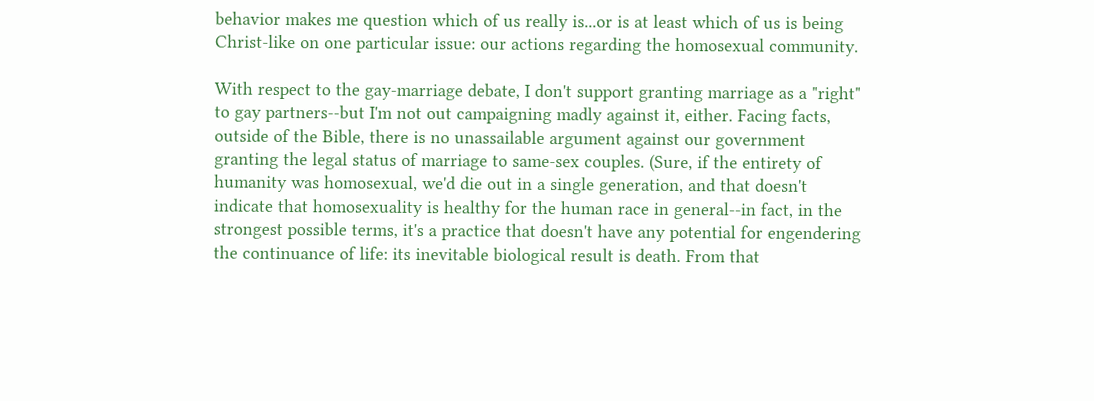behavior makes me question which of us really is...or is at least which of us is being Christ-like on one particular issue: our actions regarding the homosexual community.

With respect to the gay-marriage debate, I don't support granting marriage as a "right" to gay partners--but I'm not out campaigning madly against it, either. Facing facts, outside of the Bible, there is no unassailable argument against our government granting the legal status of marriage to same-sex couples. (Sure, if the entirety of humanity was homosexual, we'd die out in a single generation, and that doesn't indicate that homosexuality is healthy for the human race in general--in fact, in the strongest possible terms, it's a practice that doesn't have any potential for engendering the continuance of life: its inevitable biological result is death. From that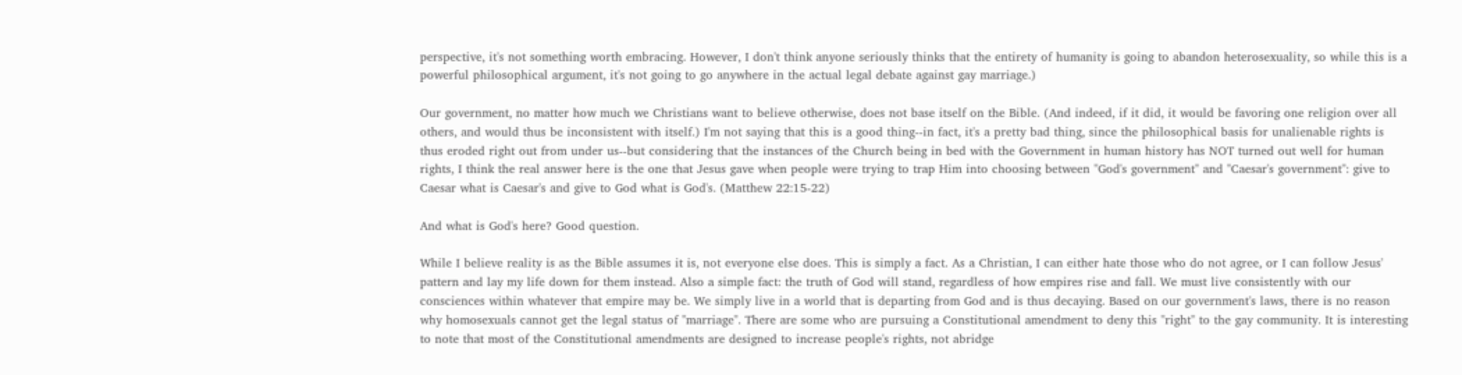perspective, it's not something worth embracing. However, I don't think anyone seriously thinks that the entirety of humanity is going to abandon heterosexuality, so while this is a powerful philosophical argument, it's not going to go anywhere in the actual legal debate against gay marriage.)

Our government, no matter how much we Christians want to believe otherwise, does not base itself on the Bible. (And indeed, if it did, it would be favoring one religion over all others, and would thus be inconsistent with itself.) I'm not saying that this is a good thing--in fact, it's a pretty bad thing, since the philosophical basis for unalienable rights is thus eroded right out from under us--but considering that the instances of the Church being in bed with the Government in human history has NOT turned out well for human rights, I think the real answer here is the one that Jesus gave when people were trying to trap Him into choosing between "God's government" and "Caesar's government": give to Caesar what is Caesar's and give to God what is God's. (Matthew 22:15-22)

And what is God's here? Good question.

While I believe reality is as the Bible assumes it is, not everyone else does. This is simply a fact. As a Christian, I can either hate those who do not agree, or I can follow Jesus' pattern and lay my life down for them instead. Also a simple fact: the truth of God will stand, regardless of how empires rise and fall. We must live consistently with our consciences within whatever that empire may be. We simply live in a world that is departing from God and is thus decaying. Based on our government's laws, there is no reason why homosexuals cannot get the legal status of "marriage". There are some who are pursuing a Constitutional amendment to deny this "right" to the gay community. It is interesting to note that most of the Constitutional amendments are designed to increase people's rights, not abridge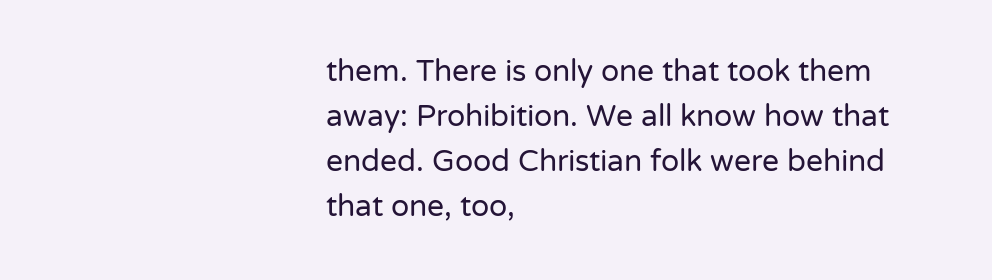them. There is only one that took them away: Prohibition. We all know how that ended. Good Christian folk were behind that one, too,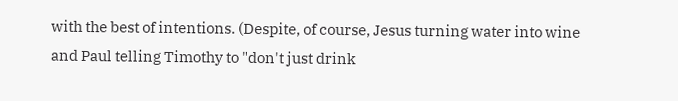with the best of intentions. (Despite, of course, Jesus turning water into wine and Paul telling Timothy to "don't just drink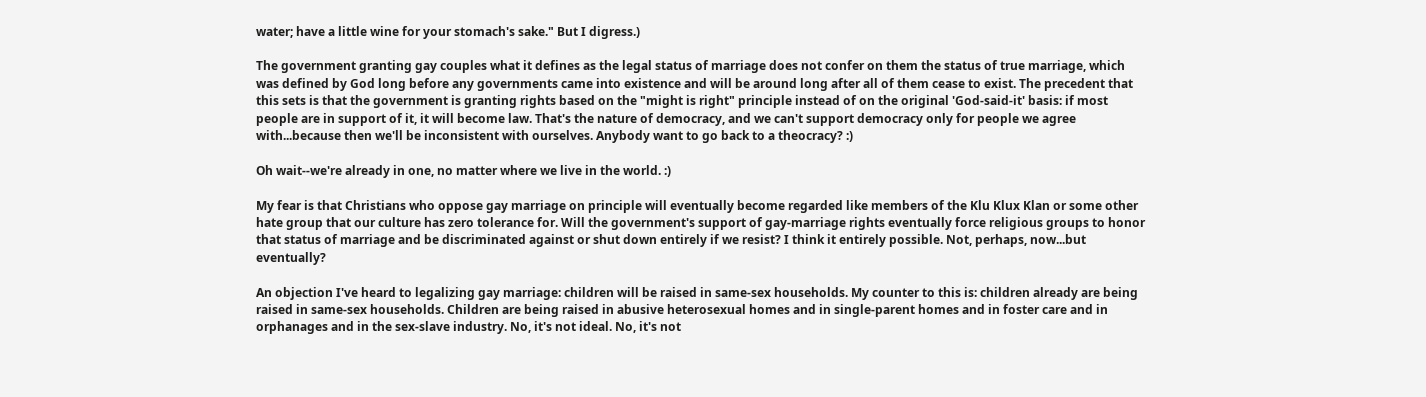water; have a little wine for your stomach's sake." But I digress.)

The government granting gay couples what it defines as the legal status of marriage does not confer on them the status of true marriage, which was defined by God long before any governments came into existence and will be around long after all of them cease to exist. The precedent that this sets is that the government is granting rights based on the "might is right" principle instead of on the original 'God-said-it' basis: if most people are in support of it, it will become law. That's the nature of democracy, and we can't support democracy only for people we agree with...because then we'll be inconsistent with ourselves. Anybody want to go back to a theocracy? :)

Oh wait--we're already in one, no matter where we live in the world. :)

My fear is that Christians who oppose gay marriage on principle will eventually become regarded like members of the Klu Klux Klan or some other hate group that our culture has zero tolerance for. Will the government's support of gay-marriage rights eventually force religious groups to honor that status of marriage and be discriminated against or shut down entirely if we resist? I think it entirely possible. Not, perhaps, now...but eventually?

An objection I've heard to legalizing gay marriage: children will be raised in same-sex households. My counter to this is: children already are being raised in same-sex households. Children are being raised in abusive heterosexual homes and in single-parent homes and in foster care and in orphanages and in the sex-slave industry. No, it's not ideal. No, it's not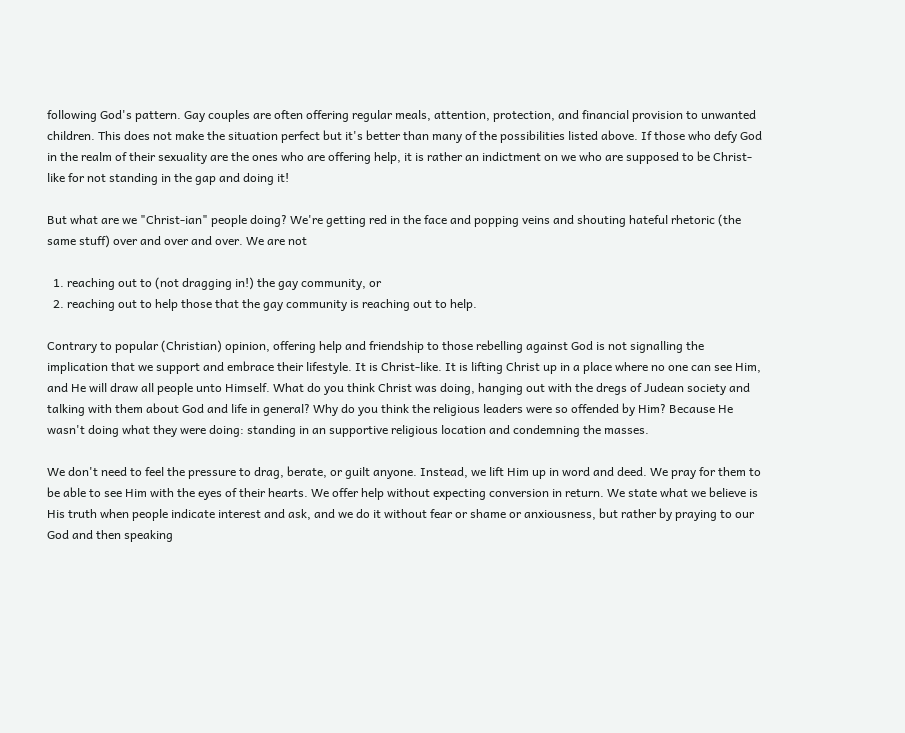following God's pattern. Gay couples are often offering regular meals, attention, protection, and financial provision to unwanted children. This does not make the situation perfect but it's better than many of the possibilities listed above. If those who defy God in the realm of their sexuality are the ones who are offering help, it is rather an indictment on we who are supposed to be Christ-like for not standing in the gap and doing it!

But what are we "Christ-ian" people doing? We're getting red in the face and popping veins and shouting hateful rhetoric (the same stuff) over and over and over. We are not

  1. reaching out to (not dragging in!) the gay community, or
  2. reaching out to help those that the gay community is reaching out to help.

Contrary to popular (Christian) opinion, offering help and friendship to those rebelling against God is not signalling the implication that we support and embrace their lifestyle. It is Christ-like. It is lifting Christ up in a place where no one can see Him, and He will draw all people unto Himself. What do you think Christ was doing, hanging out with the dregs of Judean society and talking with them about God and life in general? Why do you think the religious leaders were so offended by Him? Because He wasn't doing what they were doing: standing in an supportive religious location and condemning the masses.

We don't need to feel the pressure to drag, berate, or guilt anyone. Instead, we lift Him up in word and deed. We pray for them to be able to see Him with the eyes of their hearts. We offer help without expecting conversion in return. We state what we believe is His truth when people indicate interest and ask, and we do it without fear or shame or anxiousness, but rather by praying to our God and then speaking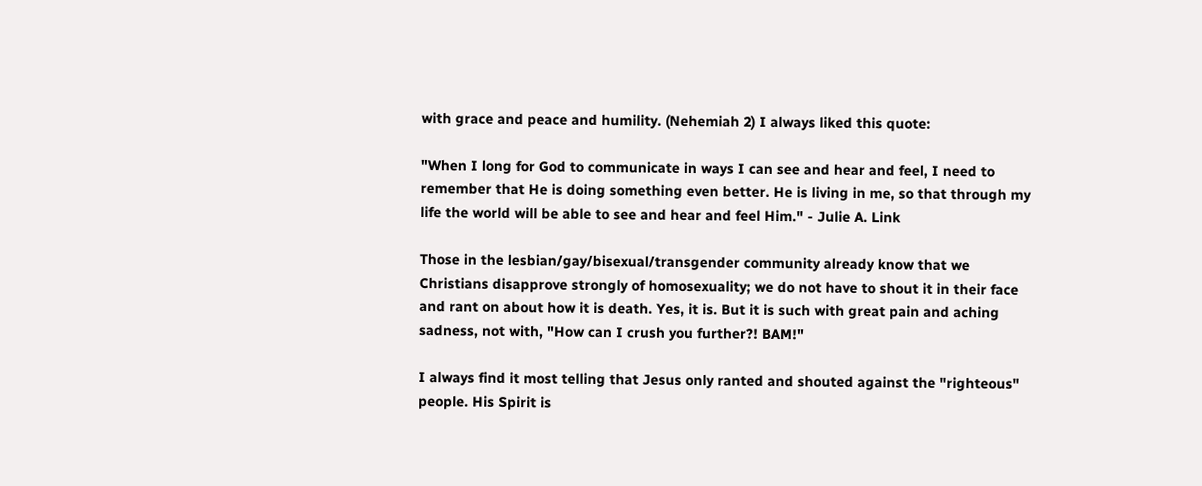with grace and peace and humility. (Nehemiah 2) I always liked this quote:

"When I long for God to communicate in ways I can see and hear and feel, I need to remember that He is doing something even better. He is living in me, so that through my life the world will be able to see and hear and feel Him." - Julie A. Link

Those in the lesbian/gay/bisexual/transgender community already know that we Christians disapprove strongly of homosexuality; we do not have to shout it in their face and rant on about how it is death. Yes, it is. But it is such with great pain and aching sadness, not with, "How can I crush you further?! BAM!"

I always find it most telling that Jesus only ranted and shouted against the "righteous" people. His Spirit is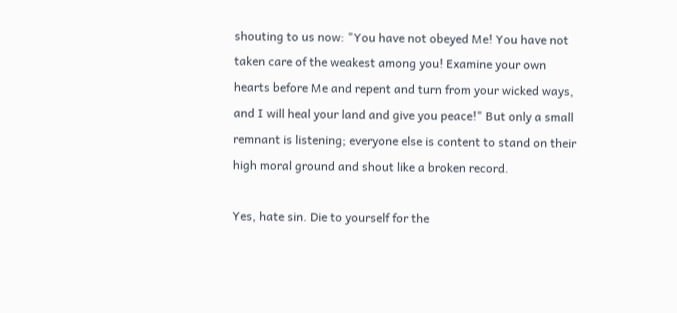shouting to us now: "You have not obeyed Me! You have not taken care of the weakest among you! Examine your own hearts before Me and repent and turn from your wicked ways, and I will heal your land and give you peace!" But only a small remnant is listening; everyone else is content to stand on their high moral ground and shout like a broken record.

Yes, hate sin. Die to yourself for the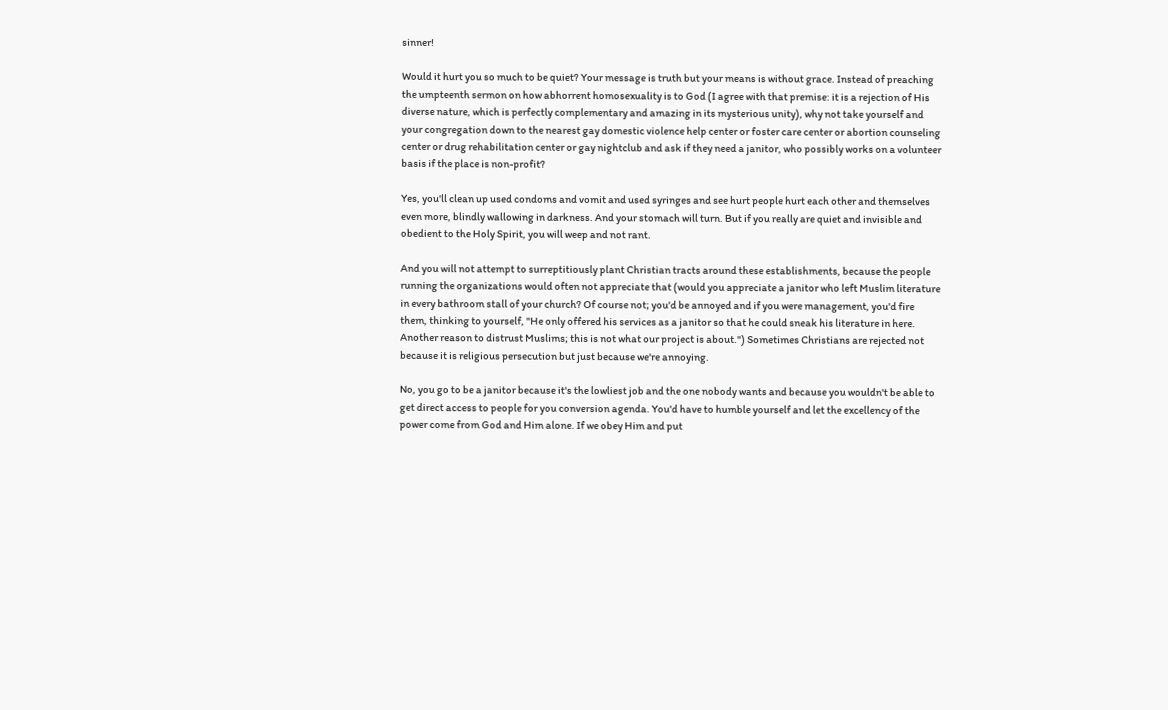sinner!

Would it hurt you so much to be quiet? Your message is truth but your means is without grace. Instead of preaching the umpteenth sermon on how abhorrent homosexuality is to God (I agree with that premise: it is a rejection of His diverse nature, which is perfectly complementary and amazing in its mysterious unity), why not take yourself and your congregation down to the nearest gay domestic violence help center or foster care center or abortion counseling center or drug rehabilitation center or gay nightclub and ask if they need a janitor, who possibly works on a volunteer basis if the place is non-profit?

Yes, you'll clean up used condoms and vomit and used syringes and see hurt people hurt each other and themselves even more, blindly wallowing in darkness. And your stomach will turn. But if you really are quiet and invisible and obedient to the Holy Spirit, you will weep and not rant.

And you will not attempt to surreptitiously plant Christian tracts around these establishments, because the people running the organizations would often not appreciate that (would you appreciate a janitor who left Muslim literature in every bathroom stall of your church? Of course not; you'd be annoyed and if you were management, you'd fire them, thinking to yourself, "He only offered his services as a janitor so that he could sneak his literature in here. Another reason to distrust Muslims; this is not what our project is about.") Sometimes Christians are rejected not because it is religious persecution but just because we're annoying.

No, you go to be a janitor because it's the lowliest job and the one nobody wants and because you wouldn't be able to get direct access to people for you conversion agenda. You'd have to humble yourself and let the excellency of the power come from God and Him alone. If we obey Him and put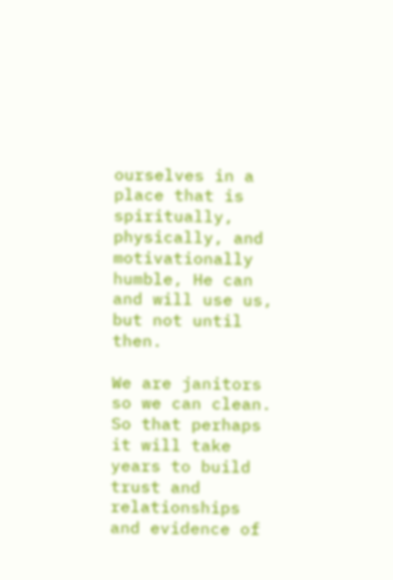ourselves in a place that is spiritually, physically, and motivationally humble, He can and will use us, but not until then.

We are janitors so we can clean. So that perhaps it will take years to build trust and relationships and evidence of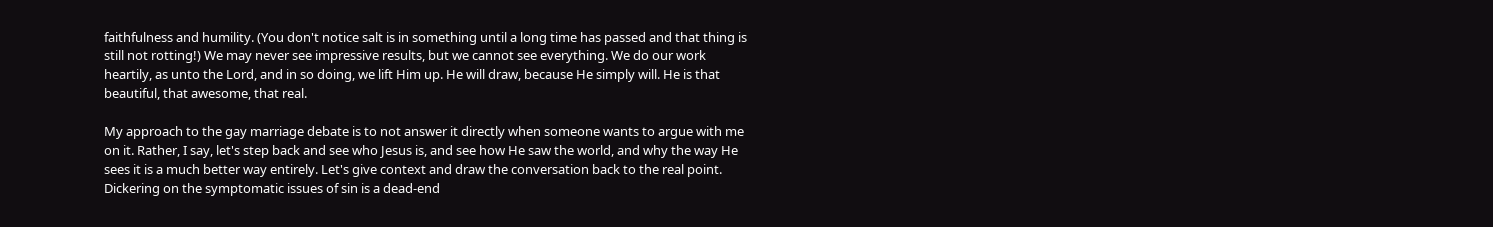faithfulness and humility. (You don't notice salt is in something until a long time has passed and that thing is still not rotting!) We may never see impressive results, but we cannot see everything. We do our work heartily, as unto the Lord, and in so doing, we lift Him up. He will draw, because He simply will. He is that beautiful, that awesome, that real.

My approach to the gay marriage debate is to not answer it directly when someone wants to argue with me on it. Rather, I say, let's step back and see who Jesus is, and see how He saw the world, and why the way He sees it is a much better way entirely. Let's give context and draw the conversation back to the real point. Dickering on the symptomatic issues of sin is a dead-end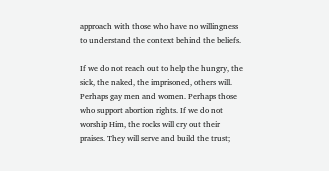approach with those who have no willingness to understand the context behind the beliefs.

If we do not reach out to help the hungry, the sick, the naked, the imprisoned, others will. Perhaps gay men and women. Perhaps those who support abortion rights. If we do not worship Him, the rocks will cry out their praises. They will serve and build the trust;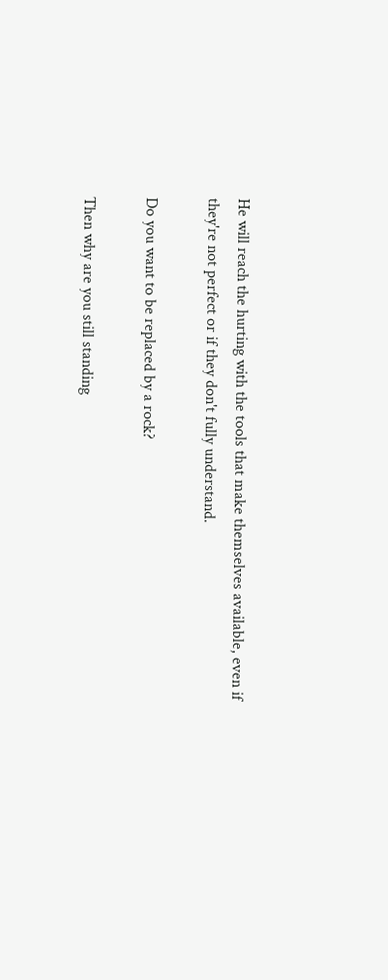He will reach the hurting with the tools that make themselves available, even if they're not perfect or if they don't fully understand.

Do you want to be replaced by a rock?

Then why are you still standing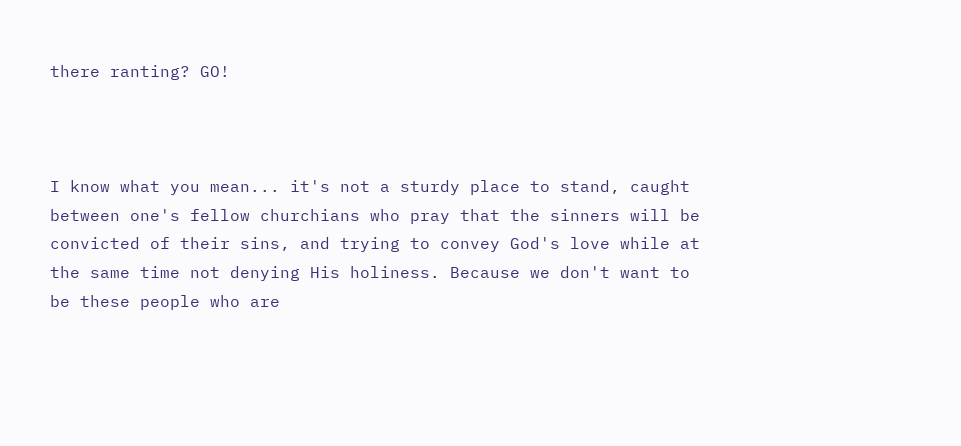there ranting? GO!



I know what you mean... it's not a sturdy place to stand, caught between one's fellow churchians who pray that the sinners will be convicted of their sins, and trying to convey God's love while at the same time not denying His holiness. Because we don't want to be these people who are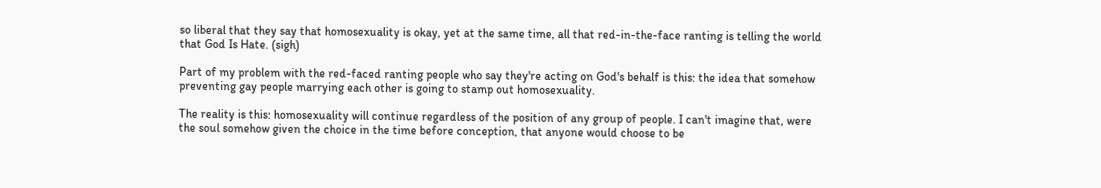so liberal that they say that homosexuality is okay, yet at the same time, all that red-in-the-face ranting is telling the world that God Is Hate. (sigh)

Part of my problem with the red-faced ranting people who say they're acting on God's behalf is this: the idea that somehow preventing gay people marrying each other is going to stamp out homosexuality.

The reality is this: homosexuality will continue regardless of the position of any group of people. I can't imagine that, were the soul somehow given the choice in the time before conception, that anyone would choose to be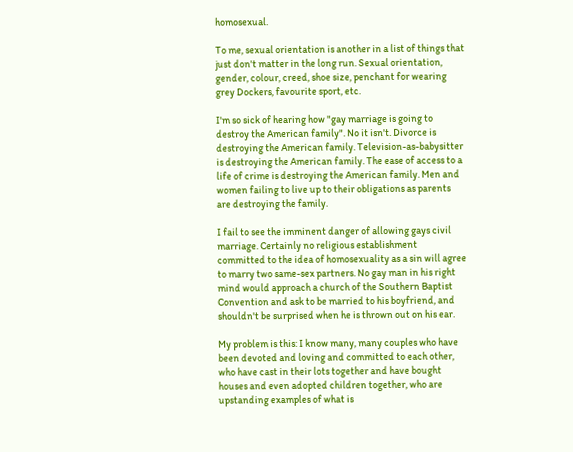homosexual.

To me, sexual orientation is another in a list of things that just don't matter in the long run. Sexual orientation, gender, colour, creed, shoe size, penchant for wearing grey Dockers, favourite sport, etc.

I'm so sick of hearing how "gay marriage is going to destroy the American family". No it isn't. Divorce is destroying the American family. Television-as-babysitter is destroying the American family. The ease of access to a life of crime is destroying the American family. Men and women failing to live up to their obligations as parents are destroying the family.

I fail to see the imminent danger of allowing gays civil marriage. Certainly no religious establishment committed to the idea of homosexuality as a sin will agree to marry two same-sex partners. No gay man in his right mind would approach a church of the Southern Baptist Convention and ask to be married to his boyfriend, and shouldn't be surprised when he is thrown out on his ear.

My problem is this: I know many, many couples who have been devoted and loving and committed to each other, who have cast in their lots together and have bought houses and even adopted children together, who are upstanding examples of what is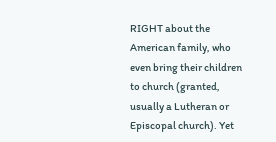RIGHT about the American family, who even bring their children to church (granted, usually a Lutheran or Episcopal church). Yet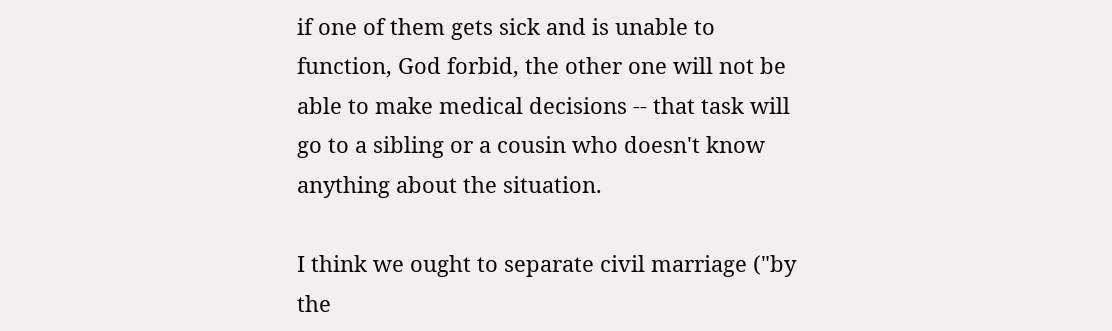if one of them gets sick and is unable to function, God forbid, the other one will not be able to make medical decisions -- that task will go to a sibling or a cousin who doesn't know anything about the situation.

I think we ought to separate civil marriage ("by the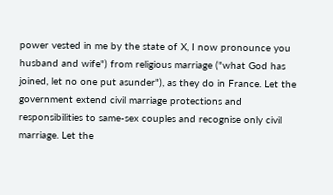power vested in me by the state of X, I now pronounce you husband and wife") from religious marriage ("what God has joined, let no one put asunder"), as they do in France. Let the government extend civil marriage protections and responsibilities to same-sex couples and recognise only civil marriage. Let the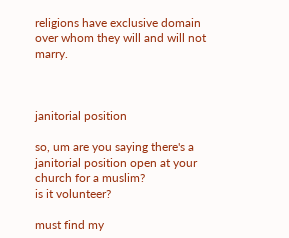religions have exclusive domain over whom they will and will not marry.



janitorial position

so, um are you saying there's a janitorial position open at your church for a muslim?
is it volunteer?

must find my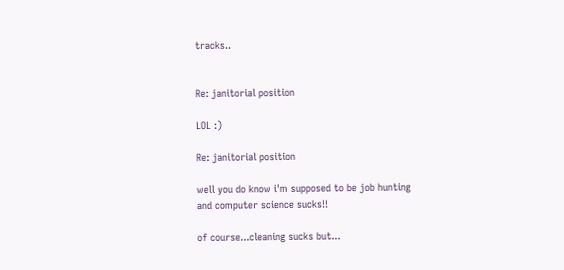tracks..


Re: janitorial position

LOL :)

Re: janitorial position

well you do know i'm supposed to be job hunting
and computer science sucks!!

of course...cleaning sucks but...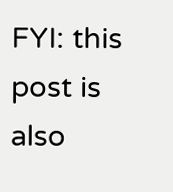FYI: this post is also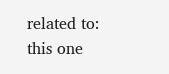related to: this one